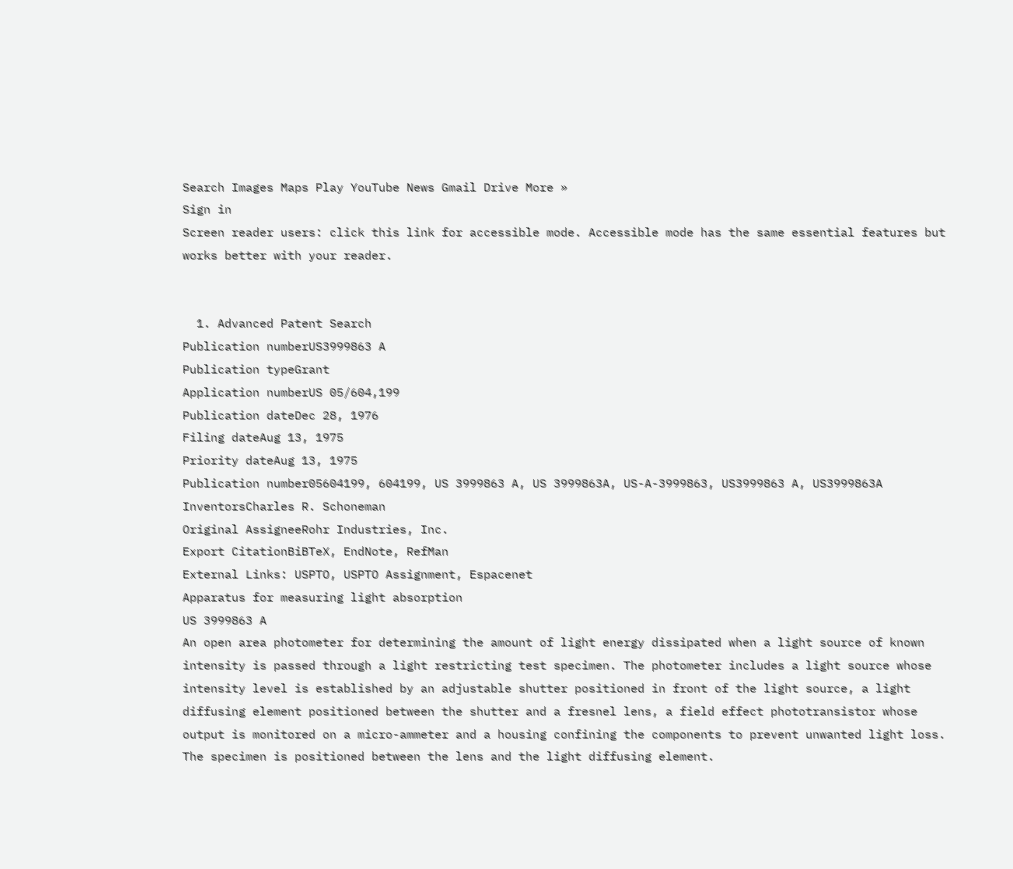Search Images Maps Play YouTube News Gmail Drive More »
Sign in
Screen reader users: click this link for accessible mode. Accessible mode has the same essential features but works better with your reader.


  1. Advanced Patent Search
Publication numberUS3999863 A
Publication typeGrant
Application numberUS 05/604,199
Publication dateDec 28, 1976
Filing dateAug 13, 1975
Priority dateAug 13, 1975
Publication number05604199, 604199, US 3999863 A, US 3999863A, US-A-3999863, US3999863 A, US3999863A
InventorsCharles R. Schoneman
Original AssigneeRohr Industries, Inc.
Export CitationBiBTeX, EndNote, RefMan
External Links: USPTO, USPTO Assignment, Espacenet
Apparatus for measuring light absorption
US 3999863 A
An open area photometer for determining the amount of light energy dissipated when a light source of known intensity is passed through a light restricting test specimen. The photometer includes a light source whose intensity level is established by an adjustable shutter positioned in front of the light source, a light diffusing element positioned between the shutter and a fresnel lens, a field effect phototransistor whose output is monitored on a micro-ammeter and a housing confining the components to prevent unwanted light loss. The specimen is positioned between the lens and the light diffusing element.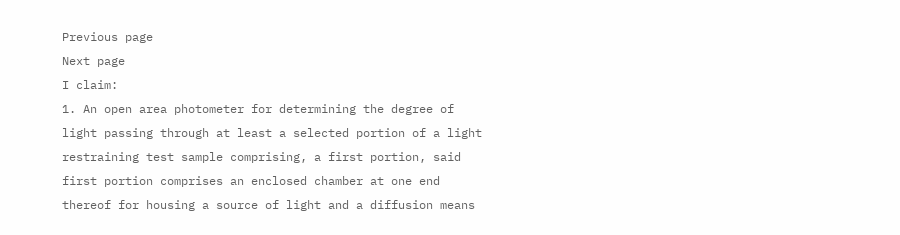Previous page
Next page
I claim:
1. An open area photometer for determining the degree of light passing through at least a selected portion of a light restraining test sample comprising, a first portion, said first portion comprises an enclosed chamber at one end thereof for housing a source of light and a diffusion means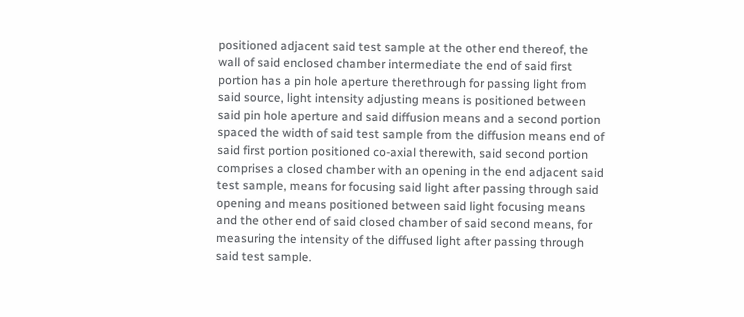positioned adjacent said test sample at the other end thereof, the wall of said enclosed chamber intermediate the end of said first portion has a pin hole aperture therethrough for passing light from said source, light intensity adjusting means is positioned between said pin hole aperture and said diffusion means and a second portion spaced the width of said test sample from the diffusion means end of said first portion positioned co-axial therewith, said second portion comprises a closed chamber with an opening in the end adjacent said test sample, means for focusing said light after passing through said opening and means positioned between said light focusing means and the other end of said closed chamber of said second means, for measuring the intensity of the diffused light after passing through said test sample.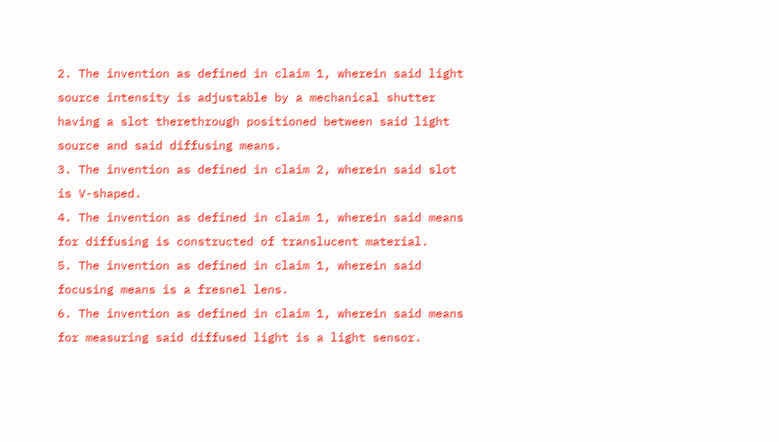2. The invention as defined in claim 1, wherein said light source intensity is adjustable by a mechanical shutter having a slot therethrough positioned between said light source and said diffusing means.
3. The invention as defined in claim 2, wherein said slot is V-shaped.
4. The invention as defined in claim 1, wherein said means for diffusing is constructed of translucent material.
5. The invention as defined in claim 1, wherein said focusing means is a fresnel lens.
6. The invention as defined in claim 1, wherein said means for measuring said diffused light is a light sensor.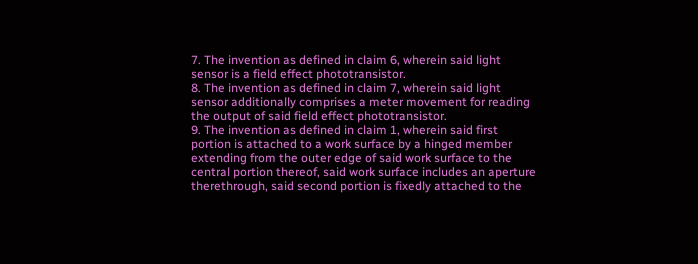7. The invention as defined in claim 6, wherein said light sensor is a field effect phototransistor.
8. The invention as defined in claim 7, wherein said light sensor additionally comprises a meter movement for reading the output of said field effect phototransistor.
9. The invention as defined in claim 1, wherein said first portion is attached to a work surface by a hinged member extending from the outer edge of said work surface to the central portion thereof, said work surface includes an aperture therethrough, said second portion is fixedly attached to the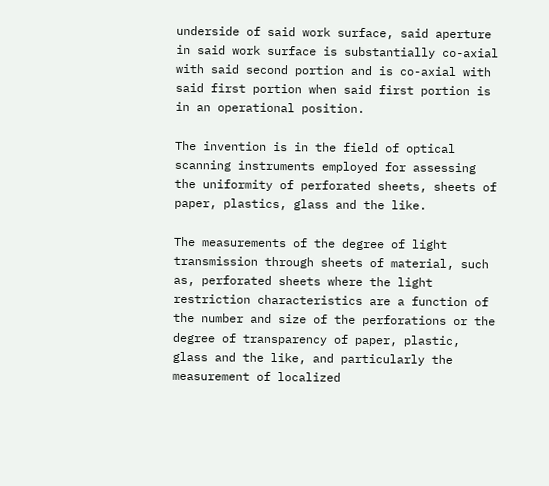underside of said work surface, said aperture in said work surface is substantially co-axial with said second portion and is co-axial with said first portion when said first portion is in an operational position.

The invention is in the field of optical scanning instruments employed for assessing the uniformity of perforated sheets, sheets of paper, plastics, glass and the like.

The measurements of the degree of light transmission through sheets of material, such as, perforated sheets where the light restriction characteristics are a function of the number and size of the perforations or the degree of transparency of paper, plastic, glass and the like, and particularly the measurement of localized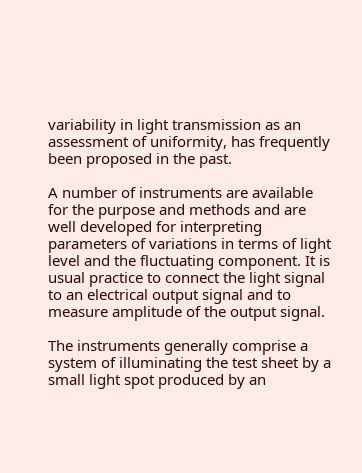variability in light transmission as an assessment of uniformity, has frequently been proposed in the past.

A number of instruments are available for the purpose and methods and are well developed for interpreting parameters of variations in terms of light level and the fluctuating component. It is usual practice to connect the light signal to an electrical output signal and to measure amplitude of the output signal.

The instruments generally comprise a system of illuminating the test sheet by a small light spot produced by an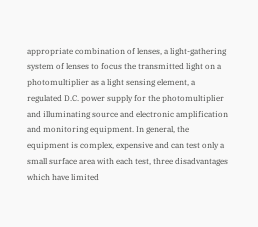appropriate combination of lenses, a light-gathering system of lenses to focus the transmitted light on a photomultiplier as a light sensing element, a regulated D.C. power supply for the photomultiplier and illuminating source and electronic amplification and monitoring equipment. In general, the equipment is complex, expensive and can test only a small surface area with each test, three disadvantages which have limited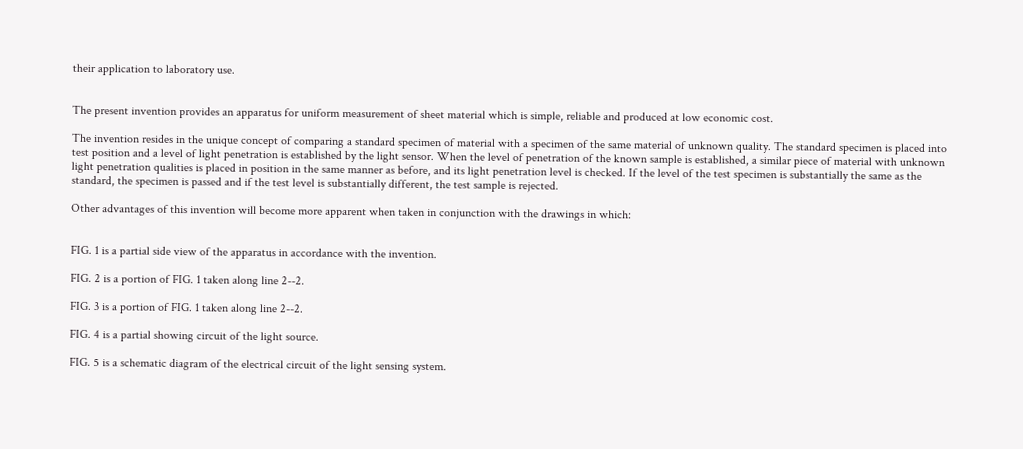their application to laboratory use.


The present invention provides an apparatus for uniform measurement of sheet material which is simple, reliable and produced at low economic cost.

The invention resides in the unique concept of comparing a standard specimen of material with a specimen of the same material of unknown quality. The standard specimen is placed into test position and a level of light penetration is established by the light sensor. When the level of penetration of the known sample is established, a similar piece of material with unknown light penetration qualities is placed in position in the same manner as before, and its light penetration level is checked. If the level of the test specimen is substantially the same as the standard, the specimen is passed and if the test level is substantially different, the test sample is rejected.

Other advantages of this invention will become more apparent when taken in conjunction with the drawings in which:


FIG. 1 is a partial side view of the apparatus in accordance with the invention.

FIG. 2 is a portion of FIG. 1 taken along line 2--2.

FIG. 3 is a portion of FIG. 1 taken along line 2--2.

FIG. 4 is a partial showing circuit of the light source.

FIG. 5 is a schematic diagram of the electrical circuit of the light sensing system.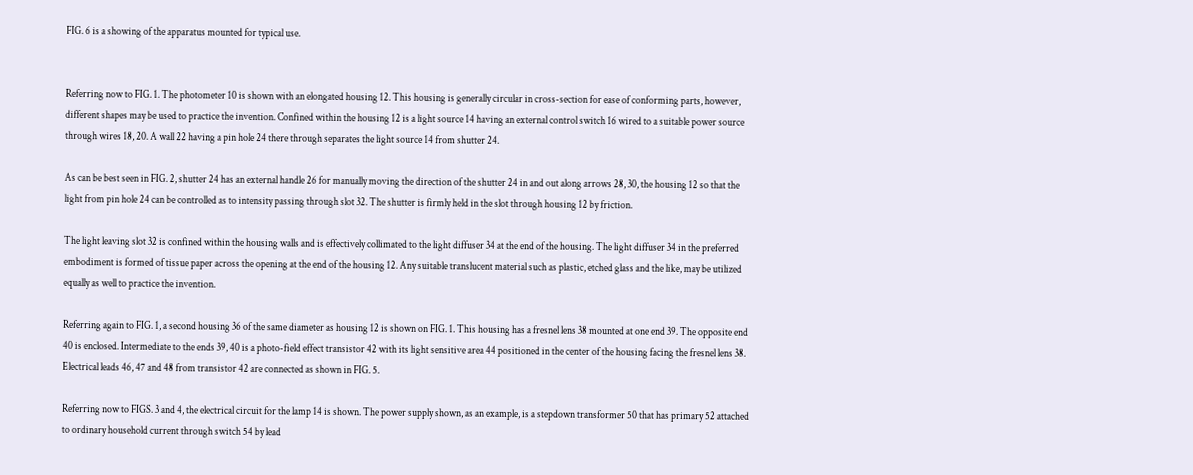FIG. 6 is a showing of the apparatus mounted for typical use.


Referring now to FIG. 1. The photometer 10 is shown with an elongated housing 12. This housing is generally circular in cross-section for ease of conforming parts, however, different shapes may be used to practice the invention. Confined within the housing 12 is a light source 14 having an external control switch 16 wired to a suitable power source through wires 18, 20. A wall 22 having a pin hole 24 there through separates the light source 14 from shutter 24.

As can be best seen in FIG. 2, shutter 24 has an external handle 26 for manually moving the direction of the shutter 24 in and out along arrows 28, 30, the housing 12 so that the light from pin hole 24 can be controlled as to intensity passing through slot 32. The shutter is firmly held in the slot through housing 12 by friction.

The light leaving slot 32 is confined within the housing walls and is effectively collimated to the light diffuser 34 at the end of the housing. The light diffuser 34 in the preferred embodiment is formed of tissue paper across the opening at the end of the housing 12. Any suitable translucent material such as plastic, etched glass and the like, may be utilized equally as well to practice the invention.

Referring again to FIG. 1, a second housing 36 of the same diameter as housing 12 is shown on FIG. 1. This housing has a fresnel lens 38 mounted at one end 39. The opposite end 40 is enclosed. Intermediate to the ends 39, 40 is a photo-field effect transistor 42 with its light sensitive area 44 positioned in the center of the housing facing the fresnel lens 38. Electrical leads 46, 47 and 48 from transistor 42 are connected as shown in FIG. 5.

Referring now to FIGS. 3 and 4, the electrical circuit for the lamp 14 is shown. The power supply shown, as an example, is a stepdown transformer 50 that has primary 52 attached to ordinary household current through switch 54 by lead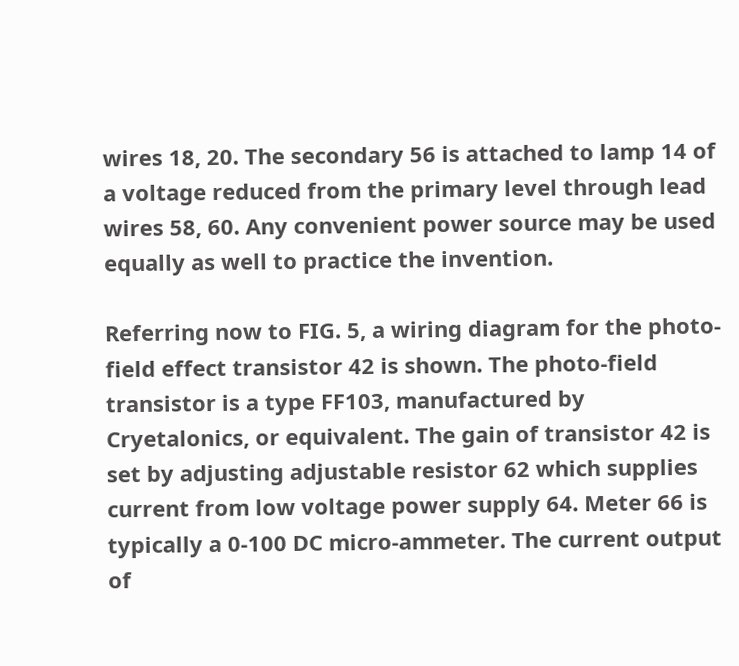wires 18, 20. The secondary 56 is attached to lamp 14 of a voltage reduced from the primary level through lead wires 58, 60. Any convenient power source may be used equally as well to practice the invention.

Referring now to FIG. 5, a wiring diagram for the photo-field effect transistor 42 is shown. The photo-field transistor is a type FF103, manufactured by Cryetalonics, or equivalent. The gain of transistor 42 is set by adjusting adjustable resistor 62 which supplies current from low voltage power supply 64. Meter 66 is typically a 0-100 DC micro-ammeter. The current output of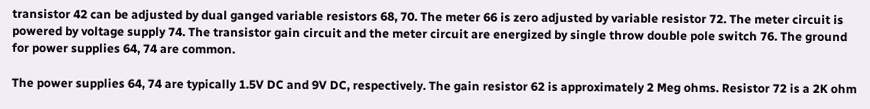transistor 42 can be adjusted by dual ganged variable resistors 68, 70. The meter 66 is zero adjusted by variable resistor 72. The meter circuit is powered by voltage supply 74. The transistor gain circuit and the meter circuit are energized by single throw double pole switch 76. The ground for power supplies 64, 74 are common.

The power supplies 64, 74 are typically 1.5V DC and 9V DC, respectively. The gain resistor 62 is approximately 2 Meg ohms. Resistor 72 is a 2K ohm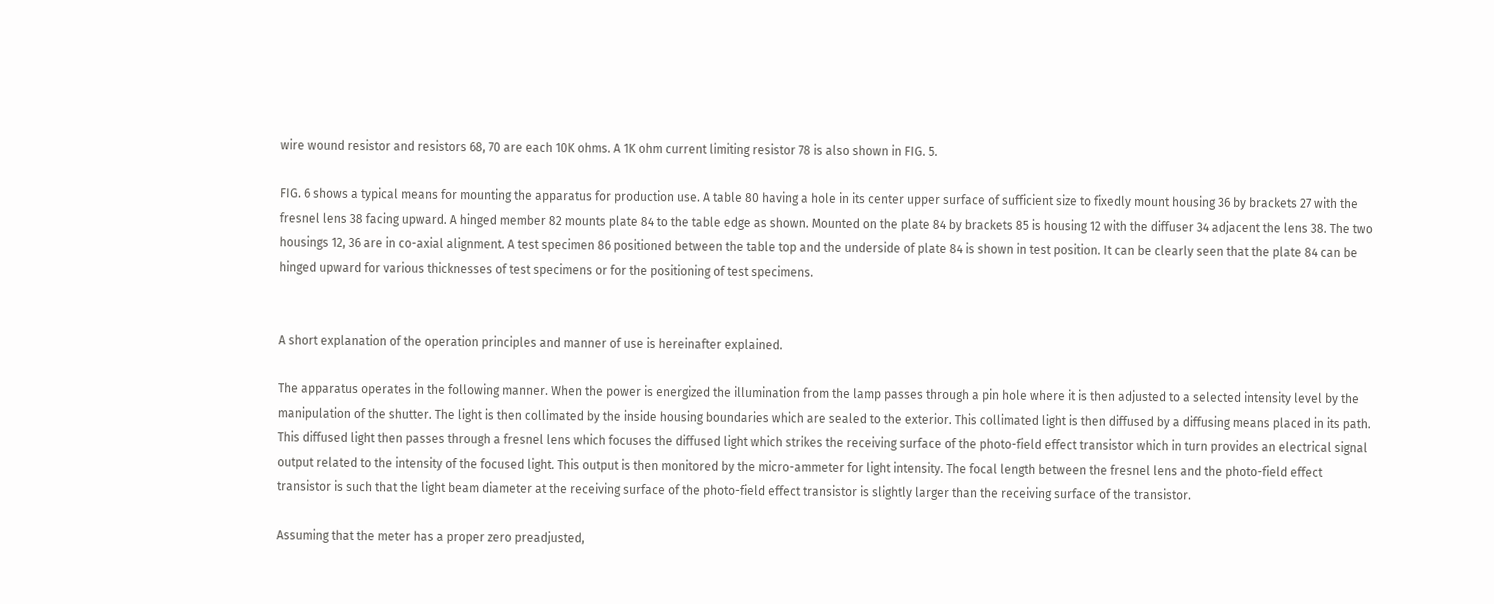wire wound resistor and resistors 68, 70 are each 10K ohms. A 1K ohm current limiting resistor 78 is also shown in FIG. 5.

FIG. 6 shows a typical means for mounting the apparatus for production use. A table 80 having a hole in its center upper surface of sufficient size to fixedly mount housing 36 by brackets 27 with the fresnel lens 38 facing upward. A hinged member 82 mounts plate 84 to the table edge as shown. Mounted on the plate 84 by brackets 85 is housing 12 with the diffuser 34 adjacent the lens 38. The two housings 12, 36 are in co-axial alignment. A test specimen 86 positioned between the table top and the underside of plate 84 is shown in test position. It can be clearly seen that the plate 84 can be hinged upward for various thicknesses of test specimens or for the positioning of test specimens.


A short explanation of the operation principles and manner of use is hereinafter explained.

The apparatus operates in the following manner. When the power is energized the illumination from the lamp passes through a pin hole where it is then adjusted to a selected intensity level by the manipulation of the shutter. The light is then collimated by the inside housing boundaries which are sealed to the exterior. This collimated light is then diffused by a diffusing means placed in its path. This diffused light then passes through a fresnel lens which focuses the diffused light which strikes the receiving surface of the photo-field effect transistor which in turn provides an electrical signal output related to the intensity of the focused light. This output is then monitored by the micro-ammeter for light intensity. The focal length between the fresnel lens and the photo-field effect transistor is such that the light beam diameter at the receiving surface of the photo-field effect transistor is slightly larger than the receiving surface of the transistor.

Assuming that the meter has a proper zero preadjusted,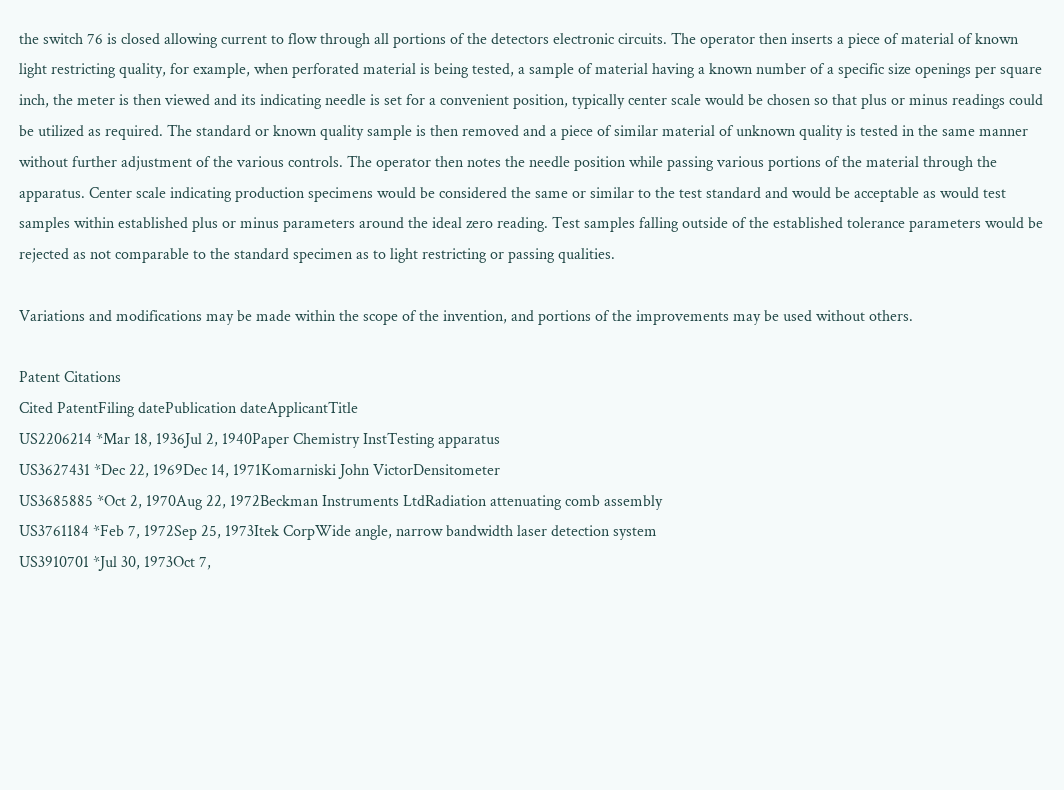the switch 76 is closed allowing current to flow through all portions of the detectors electronic circuits. The operator then inserts a piece of material of known light restricting quality, for example, when perforated material is being tested, a sample of material having a known number of a specific size openings per square inch, the meter is then viewed and its indicating needle is set for a convenient position, typically center scale would be chosen so that plus or minus readings could be utilized as required. The standard or known quality sample is then removed and a piece of similar material of unknown quality is tested in the same manner without further adjustment of the various controls. The operator then notes the needle position while passing various portions of the material through the apparatus. Center scale indicating production specimens would be considered the same or similar to the test standard and would be acceptable as would test samples within established plus or minus parameters around the ideal zero reading. Test samples falling outside of the established tolerance parameters would be rejected as not comparable to the standard specimen as to light restricting or passing qualities.

Variations and modifications may be made within the scope of the invention, and portions of the improvements may be used without others.

Patent Citations
Cited PatentFiling datePublication dateApplicantTitle
US2206214 *Mar 18, 1936Jul 2, 1940Paper Chemistry InstTesting apparatus
US3627431 *Dec 22, 1969Dec 14, 1971Komarniski John VictorDensitometer
US3685885 *Oct 2, 1970Aug 22, 1972Beckman Instruments LtdRadiation attenuating comb assembly
US3761184 *Feb 7, 1972Sep 25, 1973Itek CorpWide angle, narrow bandwidth laser detection system
US3910701 *Jul 30, 1973Oct 7,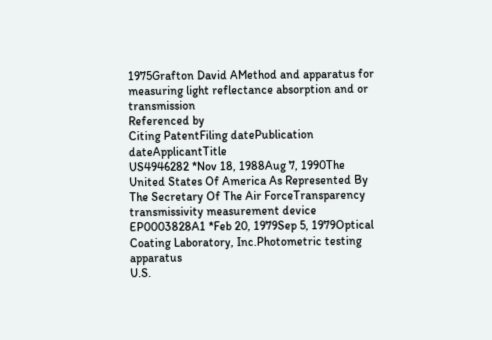1975Grafton David AMethod and apparatus for measuring light reflectance absorption and or transmission
Referenced by
Citing PatentFiling datePublication dateApplicantTitle
US4946282 *Nov 18, 1988Aug 7, 1990The United States Of America As Represented By The Secretary Of The Air ForceTransparency transmissivity measurement device
EP0003828A1 *Feb 20, 1979Sep 5, 1979Optical Coating Laboratory, Inc.Photometric testing apparatus
U.S.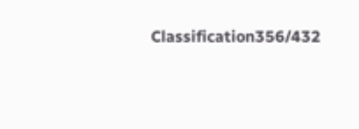Classification356/432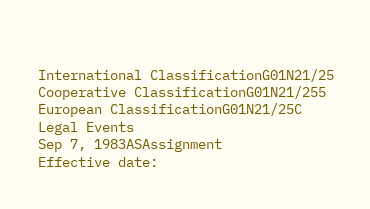International ClassificationG01N21/25
Cooperative ClassificationG01N21/255
European ClassificationG01N21/25C
Legal Events
Sep 7, 1983ASAssignment
Effective date: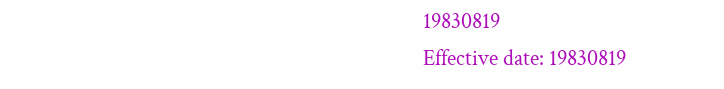19830819
Effective date: 19830819